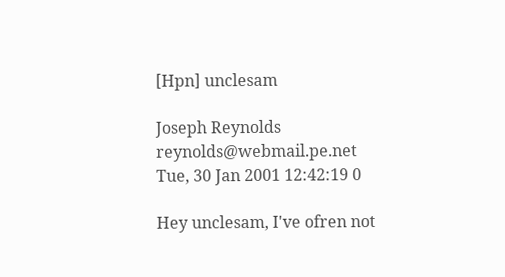[Hpn] unclesam

Joseph Reynolds reynolds@webmail.pe.net
Tue, 30 Jan 2001 12:42:19 0

Hey unclesam, I've ofren not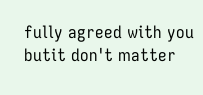fully agreed with you butit don't matter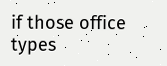if those office types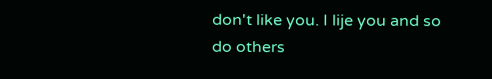don't like you. I lije you and so do others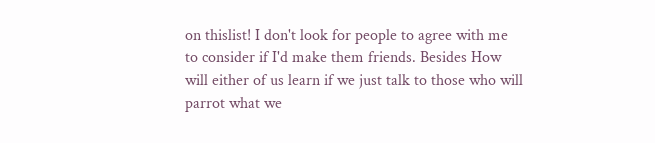on thislist! I don't look for people to agree with me to consider if I'd make them friends. Besides How will either of us learn if we just talk to those who will parrot what we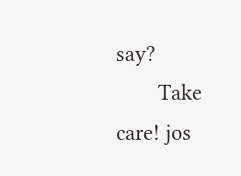say?
       Take care! jos